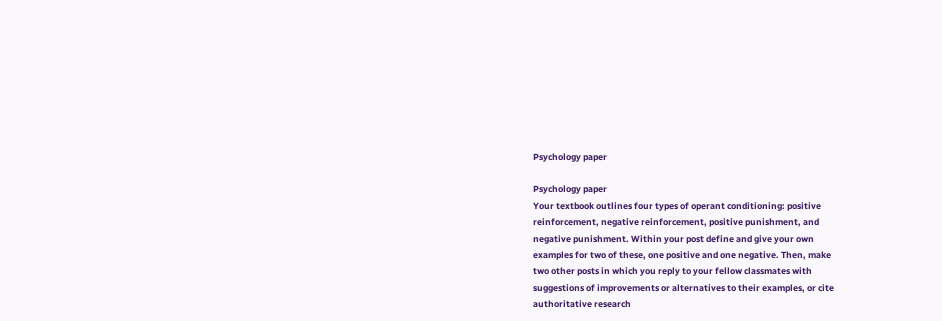Psychology paper

Psychology paper
Your textbook outlines four types of operant conditioning: positive
reinforcement, negative reinforcement, positive punishment, and
negative punishment. Within your post define and give your own
examples for two of these, one positive and one negative. Then, make
two other posts in which you reply to your fellow classmates with
suggestions of improvements or alternatives to their examples, or cite
authoritative research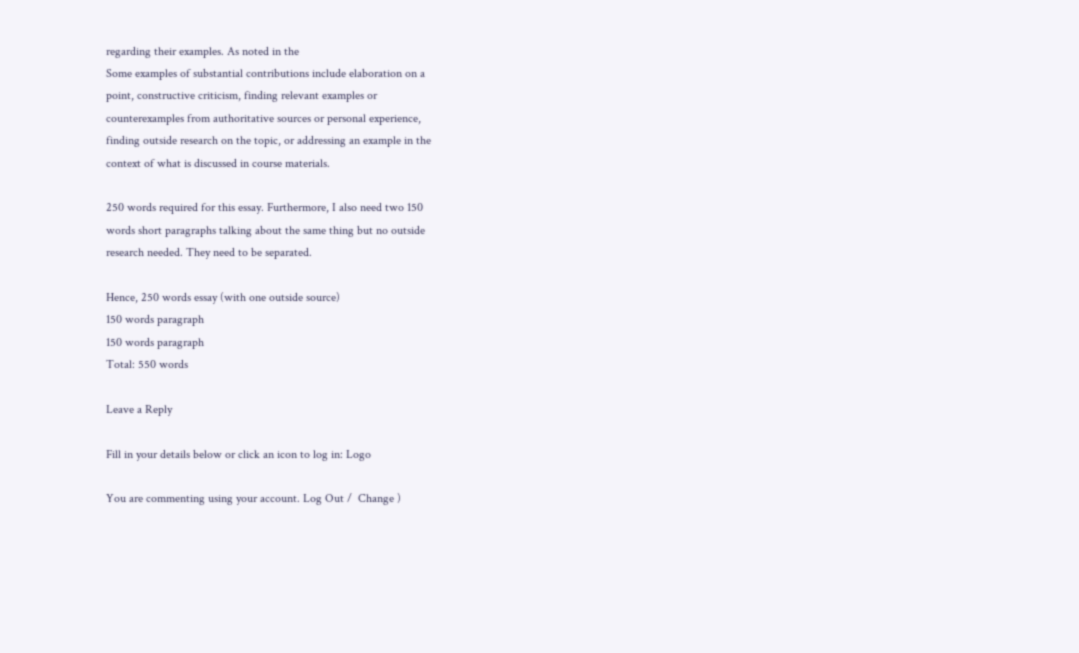regarding their examples. As noted in the
Some examples of substantial contributions include elaboration on a
point, constructive criticism, finding relevant examples or
counterexamples from authoritative sources or personal experience,
finding outside research on the topic, or addressing an example in the
context of what is discussed in course materials.

250 words required for this essay. Furthermore, I also need two 150
words short paragraphs talking about the same thing but no outside
research needed. They need to be separated.

Hence, 250 words essay (with one outside source)
150 words paragraph
150 words paragraph
Total: 550 words

Leave a Reply

Fill in your details below or click an icon to log in: Logo

You are commenting using your account. Log Out /  Change )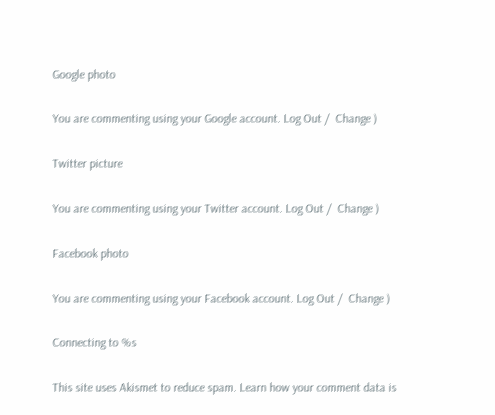Google photo

You are commenting using your Google account. Log Out /  Change )

Twitter picture

You are commenting using your Twitter account. Log Out /  Change )

Facebook photo

You are commenting using your Facebook account. Log Out /  Change )

Connecting to %s

This site uses Akismet to reduce spam. Learn how your comment data is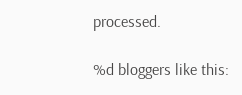processed.

%d bloggers like this: